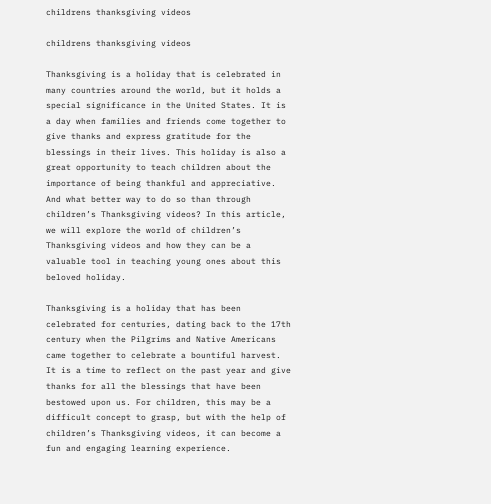childrens thanksgiving videos

childrens thanksgiving videos

Thanksgiving is a holiday that is celebrated in many countries around the world, but it holds a special significance in the United States. It is a day when families and friends come together to give thanks and express gratitude for the blessings in their lives. This holiday is also a great opportunity to teach children about the importance of being thankful and appreciative. And what better way to do so than through children’s Thanksgiving videos? In this article, we will explore the world of children’s Thanksgiving videos and how they can be a valuable tool in teaching young ones about this beloved holiday.

Thanksgiving is a holiday that has been celebrated for centuries, dating back to the 17th century when the Pilgrims and Native Americans came together to celebrate a bountiful harvest. It is a time to reflect on the past year and give thanks for all the blessings that have been bestowed upon us. For children, this may be a difficult concept to grasp, but with the help of children’s Thanksgiving videos, it can become a fun and engaging learning experience.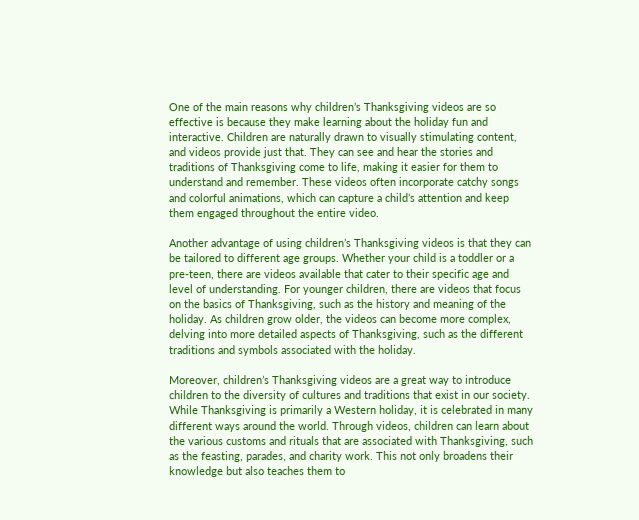One of the main reasons why children’s Thanksgiving videos are so effective is because they make learning about the holiday fun and interactive. Children are naturally drawn to visually stimulating content, and videos provide just that. They can see and hear the stories and traditions of Thanksgiving come to life, making it easier for them to understand and remember. These videos often incorporate catchy songs and colorful animations, which can capture a child’s attention and keep them engaged throughout the entire video.

Another advantage of using children’s Thanksgiving videos is that they can be tailored to different age groups. Whether your child is a toddler or a pre-teen, there are videos available that cater to their specific age and level of understanding. For younger children, there are videos that focus on the basics of Thanksgiving, such as the history and meaning of the holiday. As children grow older, the videos can become more complex, delving into more detailed aspects of Thanksgiving, such as the different traditions and symbols associated with the holiday.

Moreover, children’s Thanksgiving videos are a great way to introduce children to the diversity of cultures and traditions that exist in our society. While Thanksgiving is primarily a Western holiday, it is celebrated in many different ways around the world. Through videos, children can learn about the various customs and rituals that are associated with Thanksgiving, such as the feasting, parades, and charity work. This not only broadens their knowledge but also teaches them to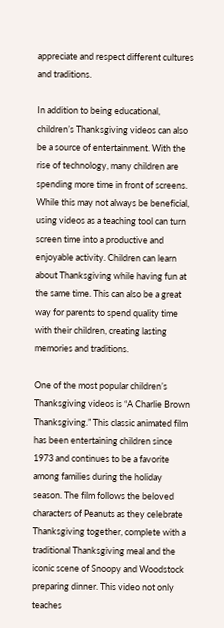appreciate and respect different cultures and traditions.

In addition to being educational, children’s Thanksgiving videos can also be a source of entertainment. With the rise of technology, many children are spending more time in front of screens. While this may not always be beneficial, using videos as a teaching tool can turn screen time into a productive and enjoyable activity. Children can learn about Thanksgiving while having fun at the same time. This can also be a great way for parents to spend quality time with their children, creating lasting memories and traditions.

One of the most popular children’s Thanksgiving videos is “A Charlie Brown Thanksgiving.” This classic animated film has been entertaining children since 1973 and continues to be a favorite among families during the holiday season. The film follows the beloved characters of Peanuts as they celebrate Thanksgiving together, complete with a traditional Thanksgiving meal and the iconic scene of Snoopy and Woodstock preparing dinner. This video not only teaches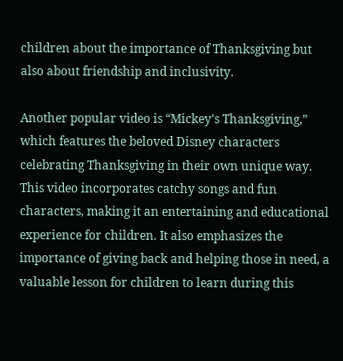children about the importance of Thanksgiving but also about friendship and inclusivity.

Another popular video is “Mickey’s Thanksgiving,” which features the beloved Disney characters celebrating Thanksgiving in their own unique way. This video incorporates catchy songs and fun characters, making it an entertaining and educational experience for children. It also emphasizes the importance of giving back and helping those in need, a valuable lesson for children to learn during this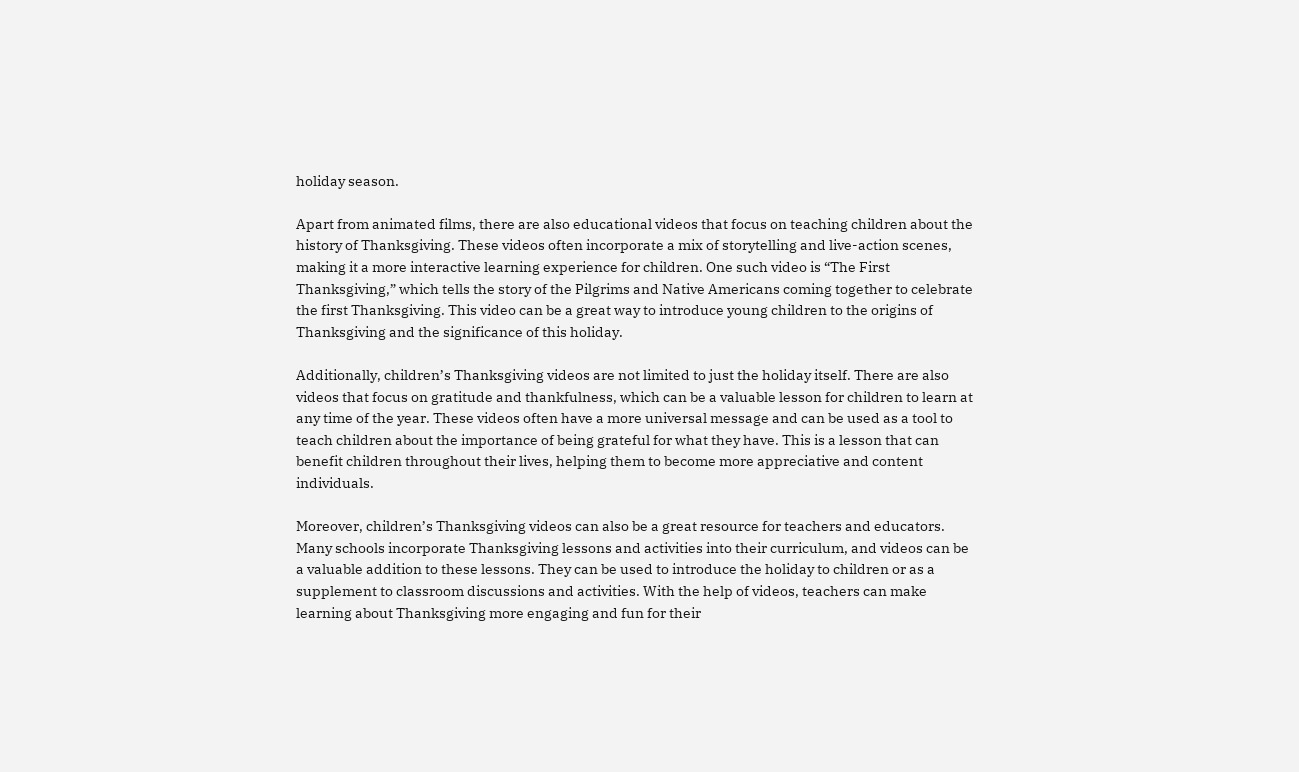holiday season.

Apart from animated films, there are also educational videos that focus on teaching children about the history of Thanksgiving. These videos often incorporate a mix of storytelling and live-action scenes, making it a more interactive learning experience for children. One such video is “The First Thanksgiving,” which tells the story of the Pilgrims and Native Americans coming together to celebrate the first Thanksgiving. This video can be a great way to introduce young children to the origins of Thanksgiving and the significance of this holiday.

Additionally, children’s Thanksgiving videos are not limited to just the holiday itself. There are also videos that focus on gratitude and thankfulness, which can be a valuable lesson for children to learn at any time of the year. These videos often have a more universal message and can be used as a tool to teach children about the importance of being grateful for what they have. This is a lesson that can benefit children throughout their lives, helping them to become more appreciative and content individuals.

Moreover, children’s Thanksgiving videos can also be a great resource for teachers and educators. Many schools incorporate Thanksgiving lessons and activities into their curriculum, and videos can be a valuable addition to these lessons. They can be used to introduce the holiday to children or as a supplement to classroom discussions and activities. With the help of videos, teachers can make learning about Thanksgiving more engaging and fun for their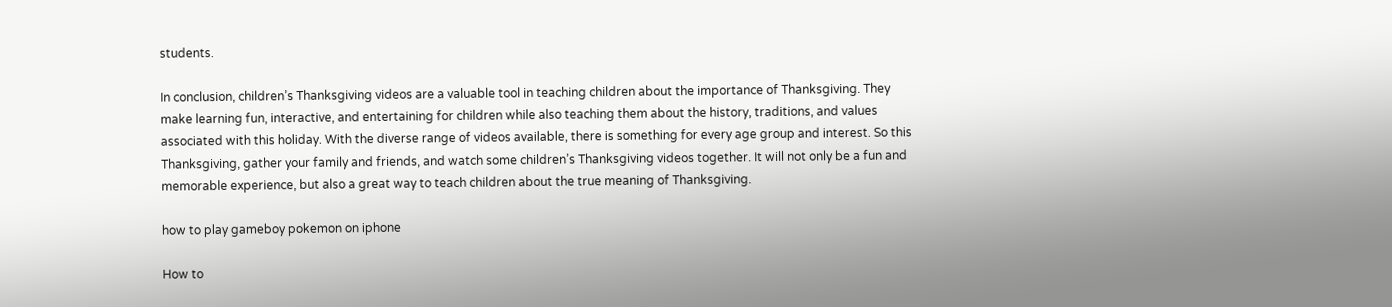students.

In conclusion, children’s Thanksgiving videos are a valuable tool in teaching children about the importance of Thanksgiving. They make learning fun, interactive, and entertaining for children while also teaching them about the history, traditions, and values associated with this holiday. With the diverse range of videos available, there is something for every age group and interest. So this Thanksgiving, gather your family and friends, and watch some children’s Thanksgiving videos together. It will not only be a fun and memorable experience, but also a great way to teach children about the true meaning of Thanksgiving.

how to play gameboy pokemon on iphone

How to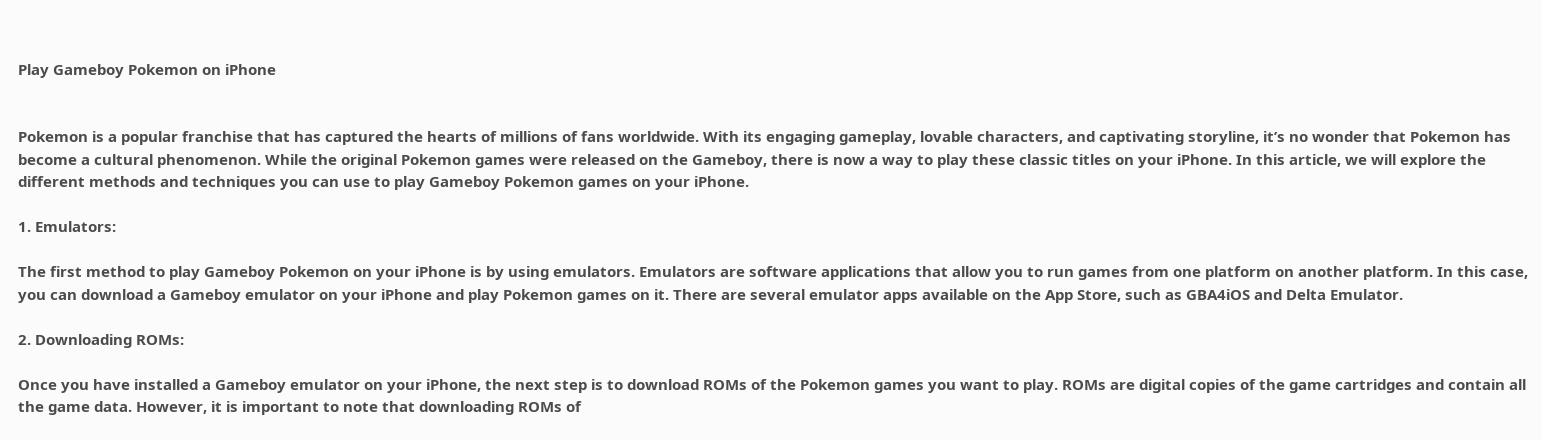Play Gameboy Pokemon on iPhone


Pokemon is a popular franchise that has captured the hearts of millions of fans worldwide. With its engaging gameplay, lovable characters, and captivating storyline, it’s no wonder that Pokemon has become a cultural phenomenon. While the original Pokemon games were released on the Gameboy, there is now a way to play these classic titles on your iPhone. In this article, we will explore the different methods and techniques you can use to play Gameboy Pokemon games on your iPhone.

1. Emulators:

The first method to play Gameboy Pokemon on your iPhone is by using emulators. Emulators are software applications that allow you to run games from one platform on another platform. In this case, you can download a Gameboy emulator on your iPhone and play Pokemon games on it. There are several emulator apps available on the App Store, such as GBA4iOS and Delta Emulator.

2. Downloading ROMs:

Once you have installed a Gameboy emulator on your iPhone, the next step is to download ROMs of the Pokemon games you want to play. ROMs are digital copies of the game cartridges and contain all the game data. However, it is important to note that downloading ROMs of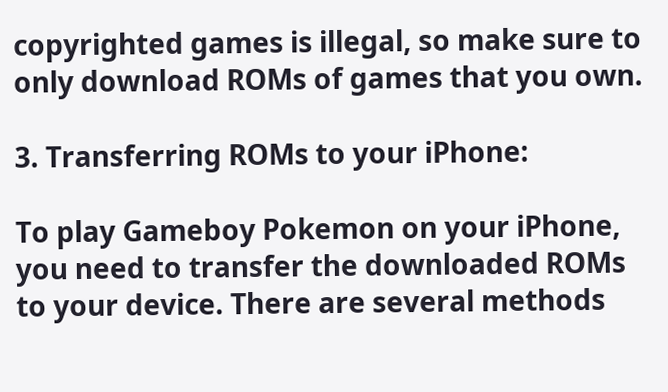copyrighted games is illegal, so make sure to only download ROMs of games that you own.

3. Transferring ROMs to your iPhone:

To play Gameboy Pokemon on your iPhone, you need to transfer the downloaded ROMs to your device. There are several methods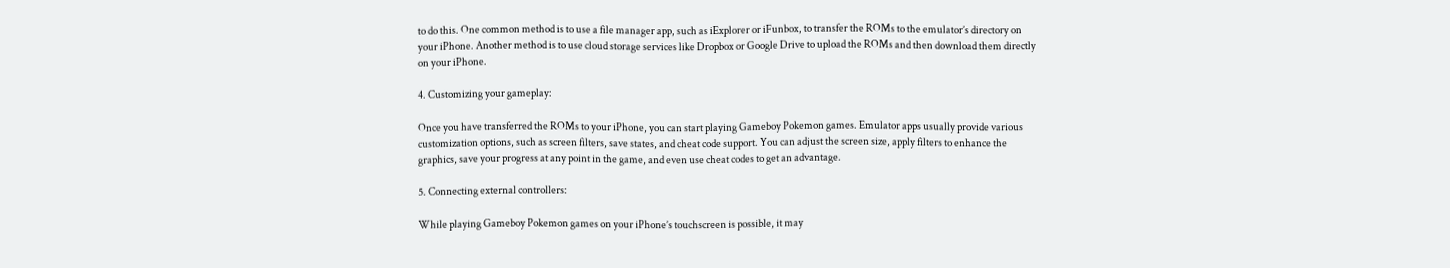to do this. One common method is to use a file manager app, such as iExplorer or iFunbox, to transfer the ROMs to the emulator’s directory on your iPhone. Another method is to use cloud storage services like Dropbox or Google Drive to upload the ROMs and then download them directly on your iPhone.

4. Customizing your gameplay:

Once you have transferred the ROMs to your iPhone, you can start playing Gameboy Pokemon games. Emulator apps usually provide various customization options, such as screen filters, save states, and cheat code support. You can adjust the screen size, apply filters to enhance the graphics, save your progress at any point in the game, and even use cheat codes to get an advantage.

5. Connecting external controllers:

While playing Gameboy Pokemon games on your iPhone’s touchscreen is possible, it may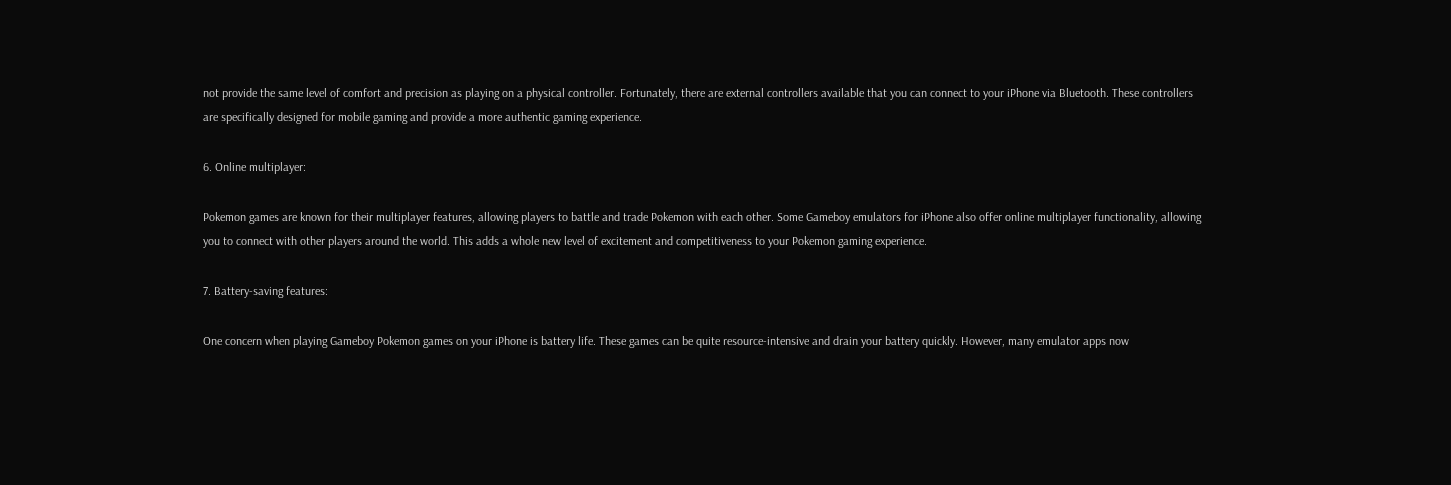not provide the same level of comfort and precision as playing on a physical controller. Fortunately, there are external controllers available that you can connect to your iPhone via Bluetooth. These controllers are specifically designed for mobile gaming and provide a more authentic gaming experience.

6. Online multiplayer:

Pokemon games are known for their multiplayer features, allowing players to battle and trade Pokemon with each other. Some Gameboy emulators for iPhone also offer online multiplayer functionality, allowing you to connect with other players around the world. This adds a whole new level of excitement and competitiveness to your Pokemon gaming experience.

7. Battery-saving features:

One concern when playing Gameboy Pokemon games on your iPhone is battery life. These games can be quite resource-intensive and drain your battery quickly. However, many emulator apps now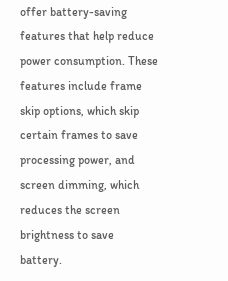offer battery-saving features that help reduce power consumption. These features include frame skip options, which skip certain frames to save processing power, and screen dimming, which reduces the screen brightness to save battery.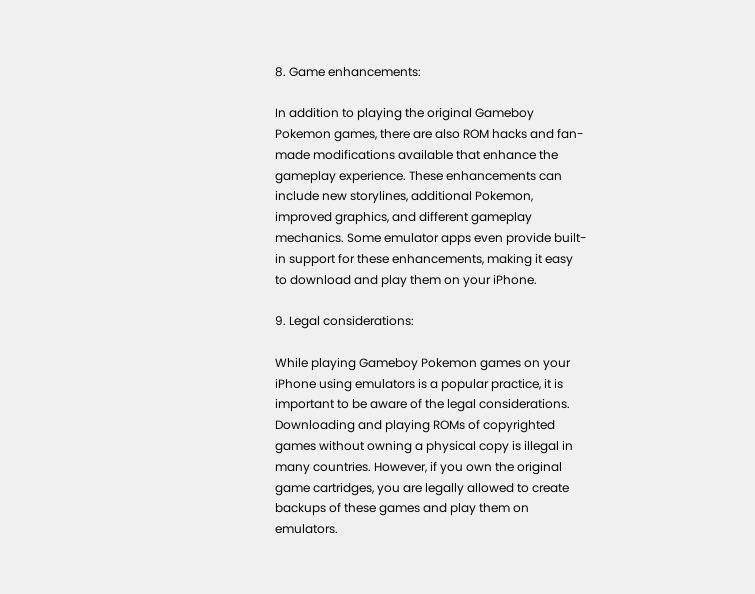8. Game enhancements:

In addition to playing the original Gameboy Pokemon games, there are also ROM hacks and fan-made modifications available that enhance the gameplay experience. These enhancements can include new storylines, additional Pokemon, improved graphics, and different gameplay mechanics. Some emulator apps even provide built-in support for these enhancements, making it easy to download and play them on your iPhone.

9. Legal considerations:

While playing Gameboy Pokemon games on your iPhone using emulators is a popular practice, it is important to be aware of the legal considerations. Downloading and playing ROMs of copyrighted games without owning a physical copy is illegal in many countries. However, if you own the original game cartridges, you are legally allowed to create backups of these games and play them on emulators.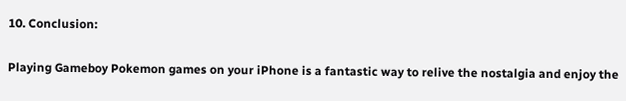10. Conclusion:

Playing Gameboy Pokemon games on your iPhone is a fantastic way to relive the nostalgia and enjoy the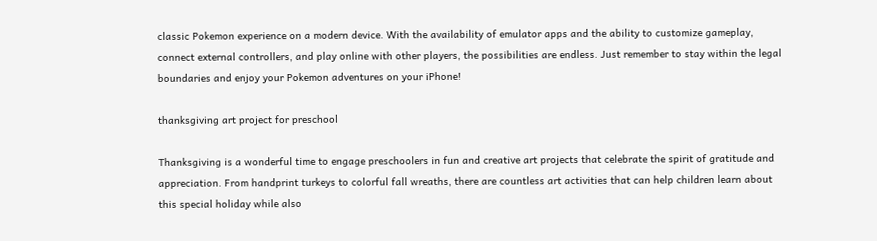classic Pokemon experience on a modern device. With the availability of emulator apps and the ability to customize gameplay, connect external controllers, and play online with other players, the possibilities are endless. Just remember to stay within the legal boundaries and enjoy your Pokemon adventures on your iPhone!

thanksgiving art project for preschool

Thanksgiving is a wonderful time to engage preschoolers in fun and creative art projects that celebrate the spirit of gratitude and appreciation. From handprint turkeys to colorful fall wreaths, there are countless art activities that can help children learn about this special holiday while also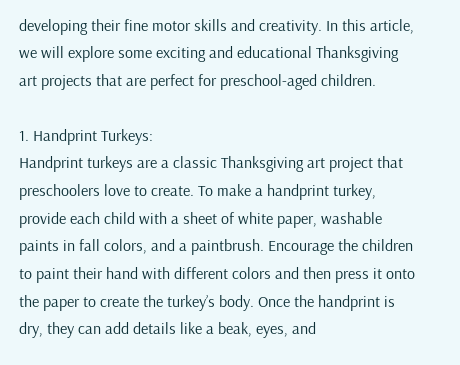developing their fine motor skills and creativity. In this article, we will explore some exciting and educational Thanksgiving art projects that are perfect for preschool-aged children.

1. Handprint Turkeys:
Handprint turkeys are a classic Thanksgiving art project that preschoolers love to create. To make a handprint turkey, provide each child with a sheet of white paper, washable paints in fall colors, and a paintbrush. Encourage the children to paint their hand with different colors and then press it onto the paper to create the turkey’s body. Once the handprint is dry, they can add details like a beak, eyes, and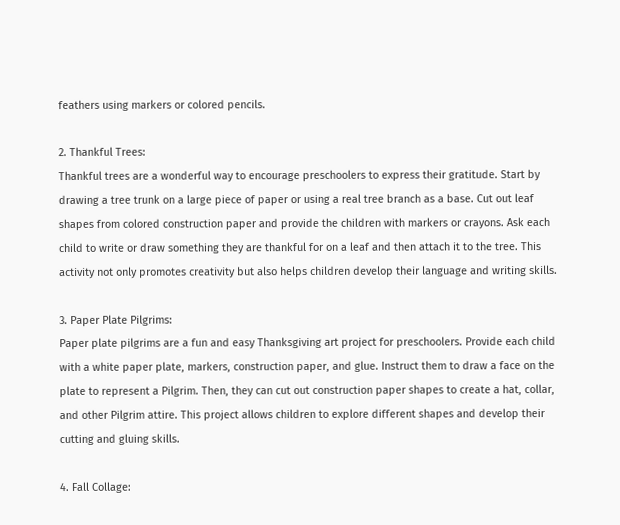feathers using markers or colored pencils.

2. Thankful Trees:
Thankful trees are a wonderful way to encourage preschoolers to express their gratitude. Start by drawing a tree trunk on a large piece of paper or using a real tree branch as a base. Cut out leaf shapes from colored construction paper and provide the children with markers or crayons. Ask each child to write or draw something they are thankful for on a leaf and then attach it to the tree. This activity not only promotes creativity but also helps children develop their language and writing skills.

3. Paper Plate Pilgrims:
Paper plate pilgrims are a fun and easy Thanksgiving art project for preschoolers. Provide each child with a white paper plate, markers, construction paper, and glue. Instruct them to draw a face on the plate to represent a Pilgrim. Then, they can cut out construction paper shapes to create a hat, collar, and other Pilgrim attire. This project allows children to explore different shapes and develop their cutting and gluing skills.

4. Fall Collage: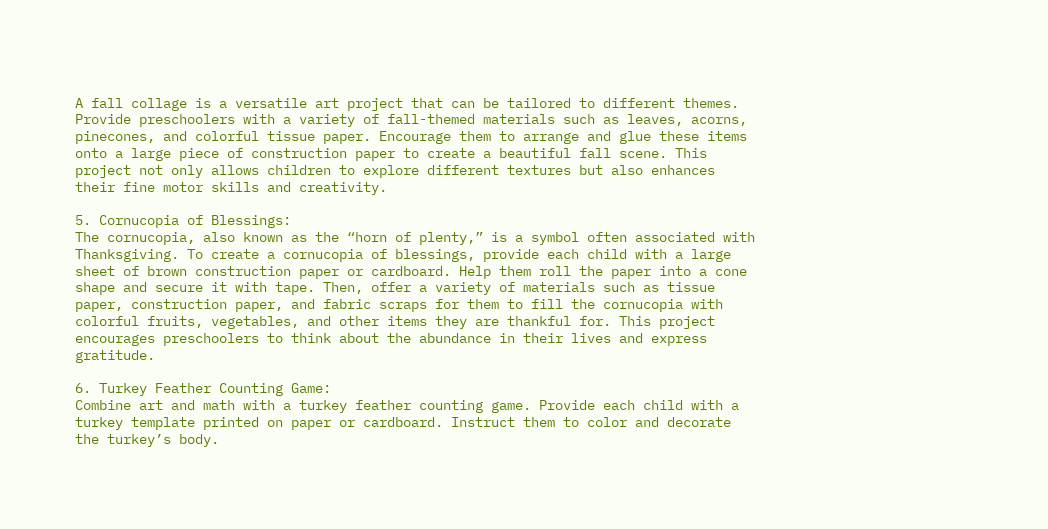A fall collage is a versatile art project that can be tailored to different themes. Provide preschoolers with a variety of fall-themed materials such as leaves, acorns, pinecones, and colorful tissue paper. Encourage them to arrange and glue these items onto a large piece of construction paper to create a beautiful fall scene. This project not only allows children to explore different textures but also enhances their fine motor skills and creativity.

5. Cornucopia of Blessings:
The cornucopia, also known as the “horn of plenty,” is a symbol often associated with Thanksgiving. To create a cornucopia of blessings, provide each child with a large sheet of brown construction paper or cardboard. Help them roll the paper into a cone shape and secure it with tape. Then, offer a variety of materials such as tissue paper, construction paper, and fabric scraps for them to fill the cornucopia with colorful fruits, vegetables, and other items they are thankful for. This project encourages preschoolers to think about the abundance in their lives and express gratitude.

6. Turkey Feather Counting Game:
Combine art and math with a turkey feather counting game. Provide each child with a turkey template printed on paper or cardboard. Instruct them to color and decorate the turkey’s body.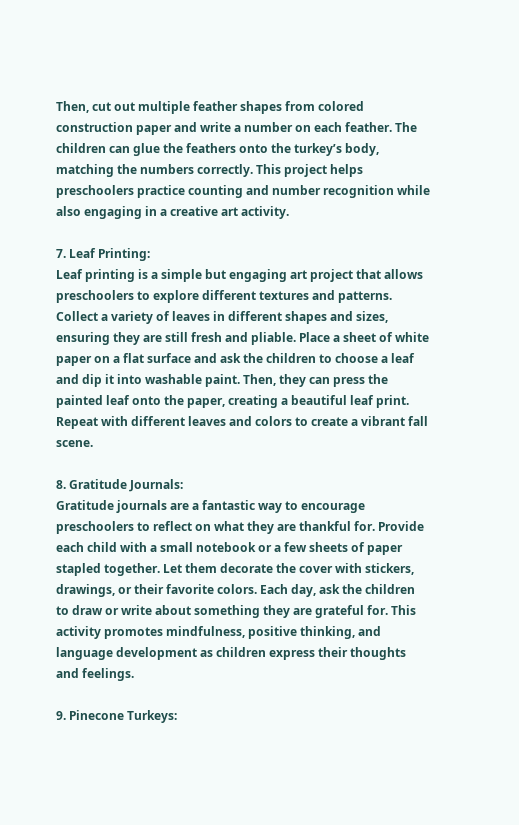Then, cut out multiple feather shapes from colored construction paper and write a number on each feather. The children can glue the feathers onto the turkey’s body, matching the numbers correctly. This project helps preschoolers practice counting and number recognition while also engaging in a creative art activity.

7. Leaf Printing:
Leaf printing is a simple but engaging art project that allows preschoolers to explore different textures and patterns. Collect a variety of leaves in different shapes and sizes, ensuring they are still fresh and pliable. Place a sheet of white paper on a flat surface and ask the children to choose a leaf and dip it into washable paint. Then, they can press the painted leaf onto the paper, creating a beautiful leaf print. Repeat with different leaves and colors to create a vibrant fall scene.

8. Gratitude Journals:
Gratitude journals are a fantastic way to encourage preschoolers to reflect on what they are thankful for. Provide each child with a small notebook or a few sheets of paper stapled together. Let them decorate the cover with stickers, drawings, or their favorite colors. Each day, ask the children to draw or write about something they are grateful for. This activity promotes mindfulness, positive thinking, and language development as children express their thoughts and feelings.

9. Pinecone Turkeys: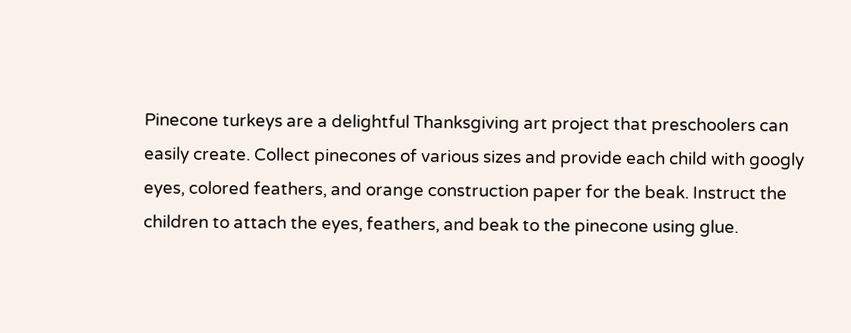Pinecone turkeys are a delightful Thanksgiving art project that preschoolers can easily create. Collect pinecones of various sizes and provide each child with googly eyes, colored feathers, and orange construction paper for the beak. Instruct the children to attach the eyes, feathers, and beak to the pinecone using glue.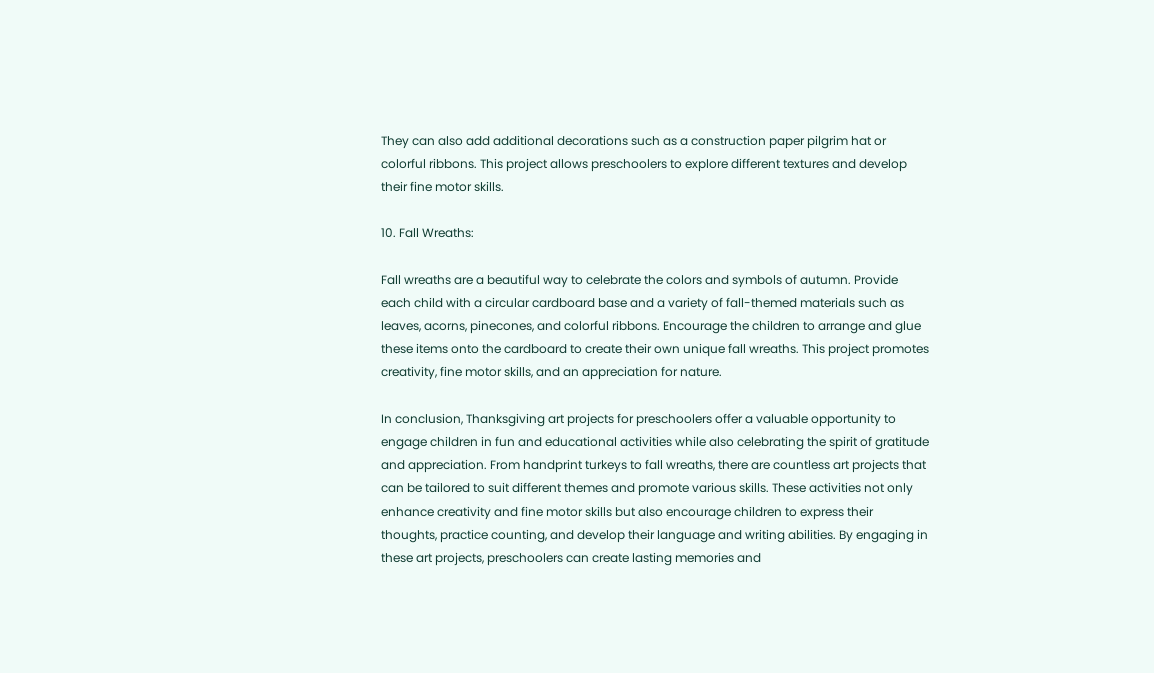They can also add additional decorations such as a construction paper pilgrim hat or colorful ribbons. This project allows preschoolers to explore different textures and develop their fine motor skills.

10. Fall Wreaths:

Fall wreaths are a beautiful way to celebrate the colors and symbols of autumn. Provide each child with a circular cardboard base and a variety of fall-themed materials such as leaves, acorns, pinecones, and colorful ribbons. Encourage the children to arrange and glue these items onto the cardboard to create their own unique fall wreaths. This project promotes creativity, fine motor skills, and an appreciation for nature.

In conclusion, Thanksgiving art projects for preschoolers offer a valuable opportunity to engage children in fun and educational activities while also celebrating the spirit of gratitude and appreciation. From handprint turkeys to fall wreaths, there are countless art projects that can be tailored to suit different themes and promote various skills. These activities not only enhance creativity and fine motor skills but also encourage children to express their thoughts, practice counting, and develop their language and writing abilities. By engaging in these art projects, preschoolers can create lasting memories and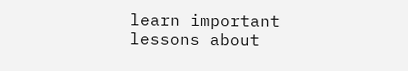learn important lessons about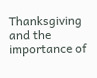Thanksgiving and the importance of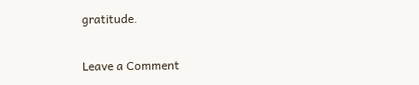gratitude.

Leave a Comment